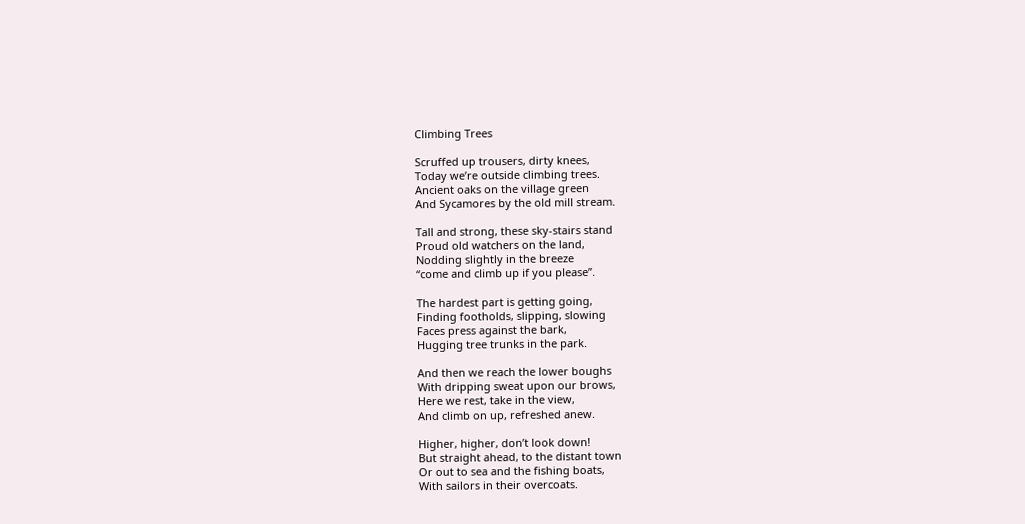Climbing Trees

Scruffed up trousers, dirty knees,
Today we’re outside climbing trees.
Ancient oaks on the village green
And Sycamores by the old mill stream.

Tall and strong, these sky-stairs stand
Proud old watchers on the land,
Nodding slightly in the breeze
“come and climb up if you please”.

The hardest part is getting going,
Finding footholds, slipping, slowing
Faces press against the bark,
Hugging tree trunks in the park.

And then we reach the lower boughs
With dripping sweat upon our brows,
Here we rest, take in the view,
And climb on up, refreshed anew.

Higher, higher, don’t look down!
But straight ahead, to the distant town
Or out to sea and the fishing boats,
With sailors in their overcoats.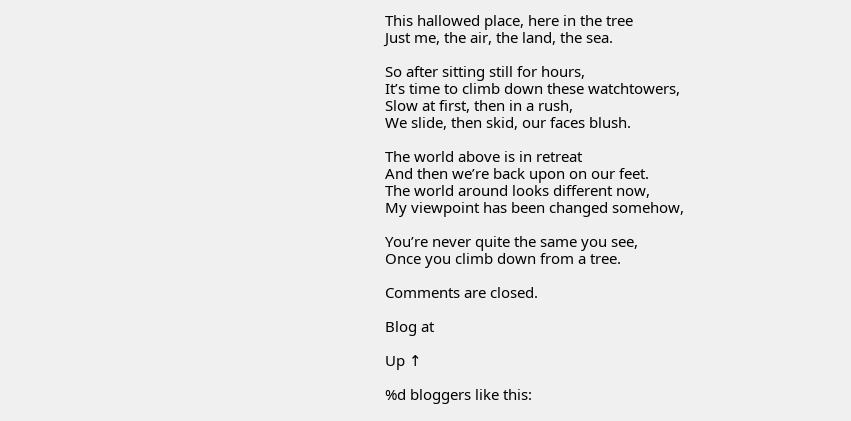This hallowed place, here in the tree
Just me, the air, the land, the sea.

So after sitting still for hours,
It’s time to climb down these watchtowers,
Slow at first, then in a rush,
We slide, then skid, our faces blush.

The world above is in retreat
And then we’re back upon on our feet.
The world around looks different now,
My viewpoint has been changed somehow,

You’re never quite the same you see,
Once you climb down from a tree.

Comments are closed.

Blog at

Up ↑

%d bloggers like this: